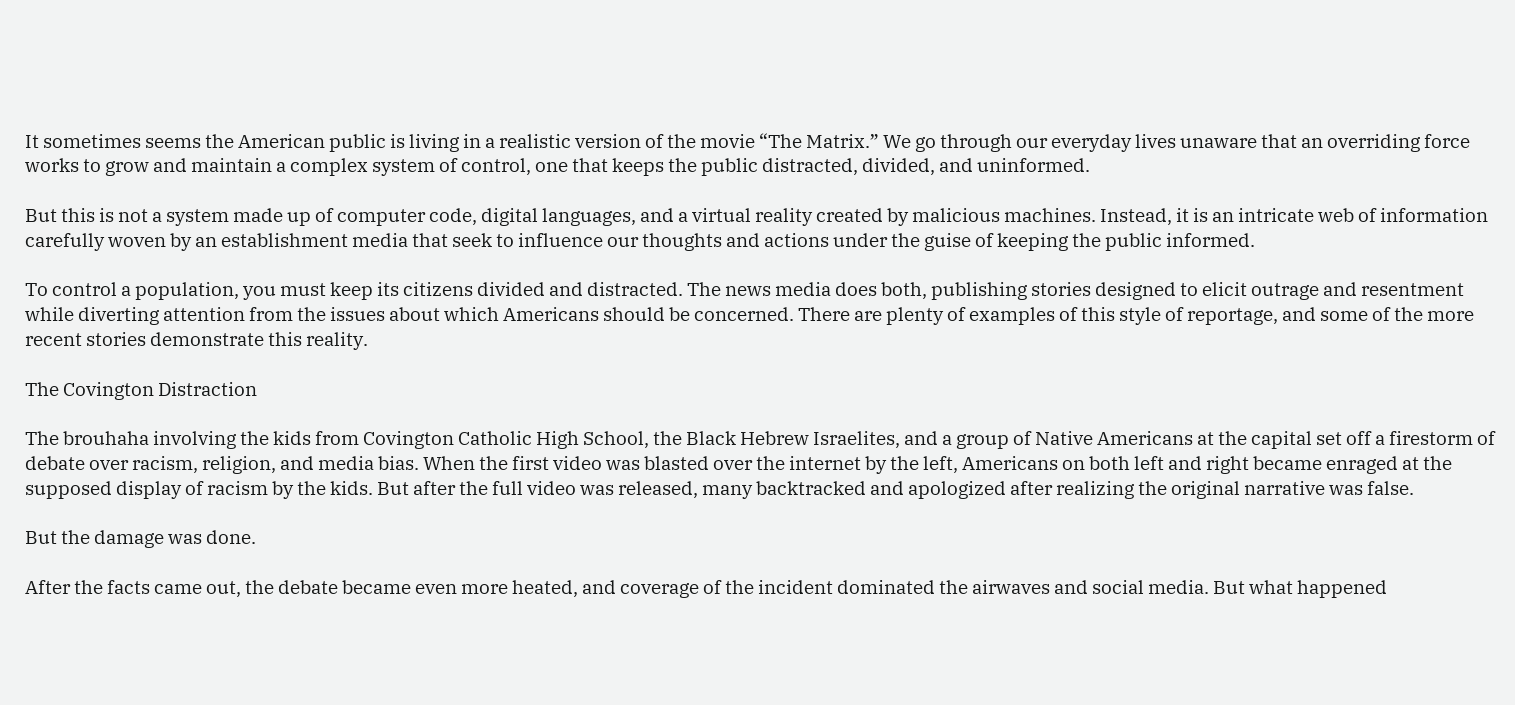It sometimes seems the American public is living in a realistic version of the movie “The Matrix.” We go through our everyday lives unaware that an overriding force works to grow and maintain a complex system of control, one that keeps the public distracted, divided, and uninformed.

But this is not a system made up of computer code, digital languages, and a virtual reality created by malicious machines. Instead, it is an intricate web of information carefully woven by an establishment media that seek to influence our thoughts and actions under the guise of keeping the public informed.

To control a population, you must keep its citizens divided and distracted. The news media does both, publishing stories designed to elicit outrage and resentment while diverting attention from the issues about which Americans should be concerned. There are plenty of examples of this style of reportage, and some of the more recent stories demonstrate this reality.

The Covington Distraction

The brouhaha involving the kids from Covington Catholic High School, the Black Hebrew Israelites, and a group of Native Americans at the capital set off a firestorm of debate over racism, religion, and media bias. When the first video was blasted over the internet by the left, Americans on both left and right became enraged at the supposed display of racism by the kids. But after the full video was released, many backtracked and apologized after realizing the original narrative was false.

But the damage was done.

After the facts came out, the debate became even more heated, and coverage of the incident dominated the airwaves and social media. But what happened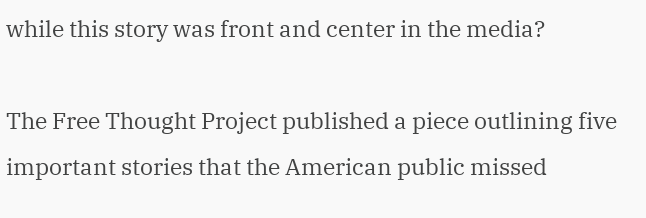while this story was front and center in the media?

The Free Thought Project published a piece outlining five important stories that the American public missed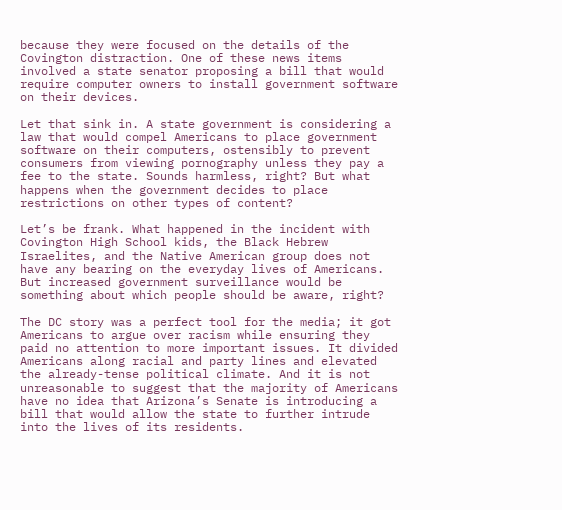because they were focused on the details of the Covington distraction. One of these news items involved a state senator proposing a bill that would require computer owners to install government software on their devices.

Let that sink in. A state government is considering a law that would compel Americans to place government software on their computers, ostensibly to prevent consumers from viewing pornography unless they pay a fee to the state. Sounds harmless, right? But what happens when the government decides to place restrictions on other types of content?

Let’s be frank. What happened in the incident with Covington High School kids, the Black Hebrew Israelites, and the Native American group does not have any bearing on the everyday lives of Americans. But increased government surveillance would be something about which people should be aware, right?

The DC story was a perfect tool for the media; it got Americans to argue over racism while ensuring they paid no attention to more important issues. It divided Americans along racial and party lines and elevated the already-tense political climate. And it is not unreasonable to suggest that the majority of Americans have no idea that Arizona’s Senate is introducing a bill that would allow the state to further intrude into the lives of its residents.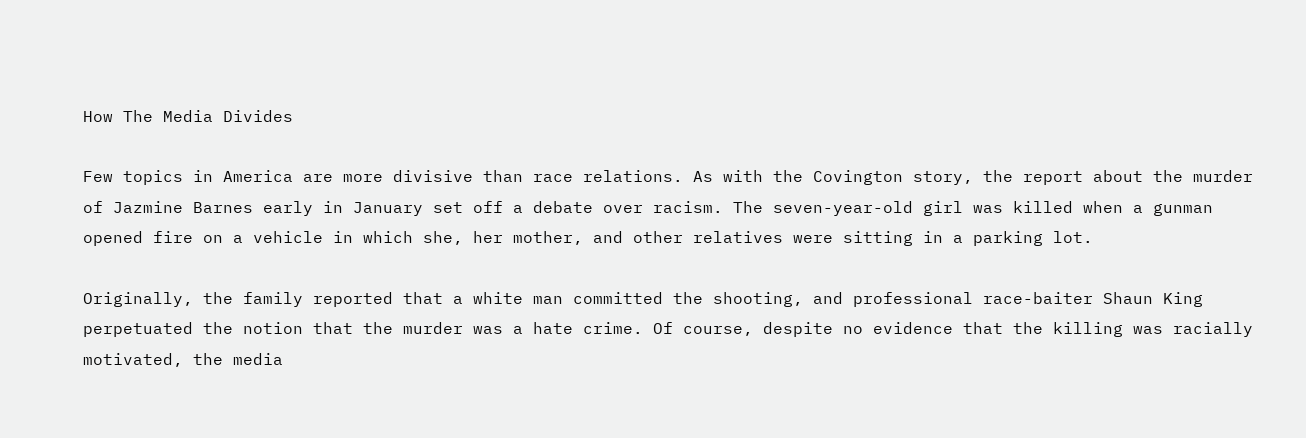How The Media Divides

Few topics in America are more divisive than race relations. As with the Covington story, the report about the murder of Jazmine Barnes early in January set off a debate over racism. The seven-year-old girl was killed when a gunman opened fire on a vehicle in which she, her mother, and other relatives were sitting in a parking lot.

Originally, the family reported that a white man committed the shooting, and professional race-baiter Shaun King perpetuated the notion that the murder was a hate crime. Of course, despite no evidence that the killing was racially motivated, the media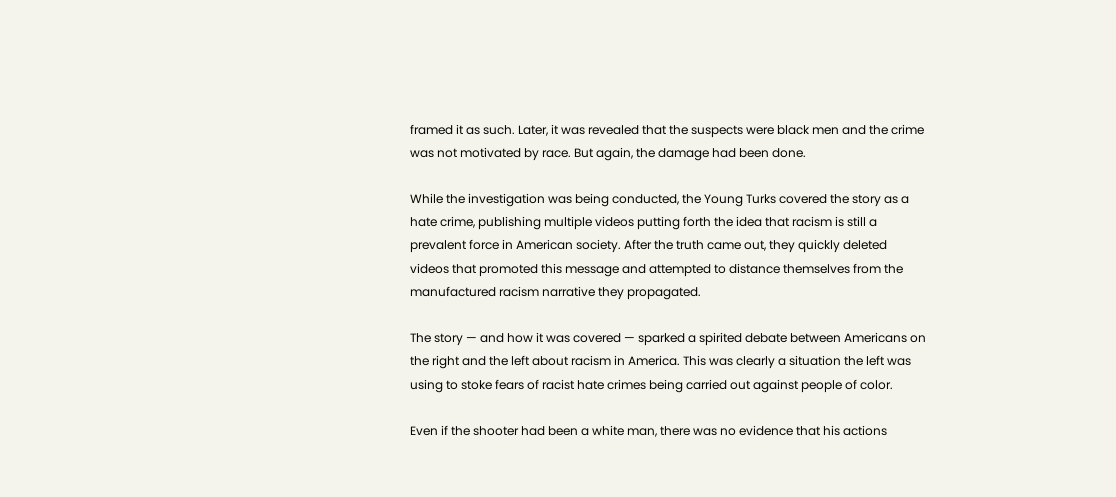framed it as such. Later, it was revealed that the suspects were black men and the crime was not motivated by race. But again, the damage had been done.

While the investigation was being conducted, the Young Turks covered the story as a hate crime, publishing multiple videos putting forth the idea that racism is still a prevalent force in American society. After the truth came out, they quickly deleted videos that promoted this message and attempted to distance themselves from the manufactured racism narrative they propagated.

The story — and how it was covered — sparked a spirited debate between Americans on the right and the left about racism in America. This was clearly a situation the left was using to stoke fears of racist hate crimes being carried out against people of color.

Even if the shooter had been a white man, there was no evidence that his actions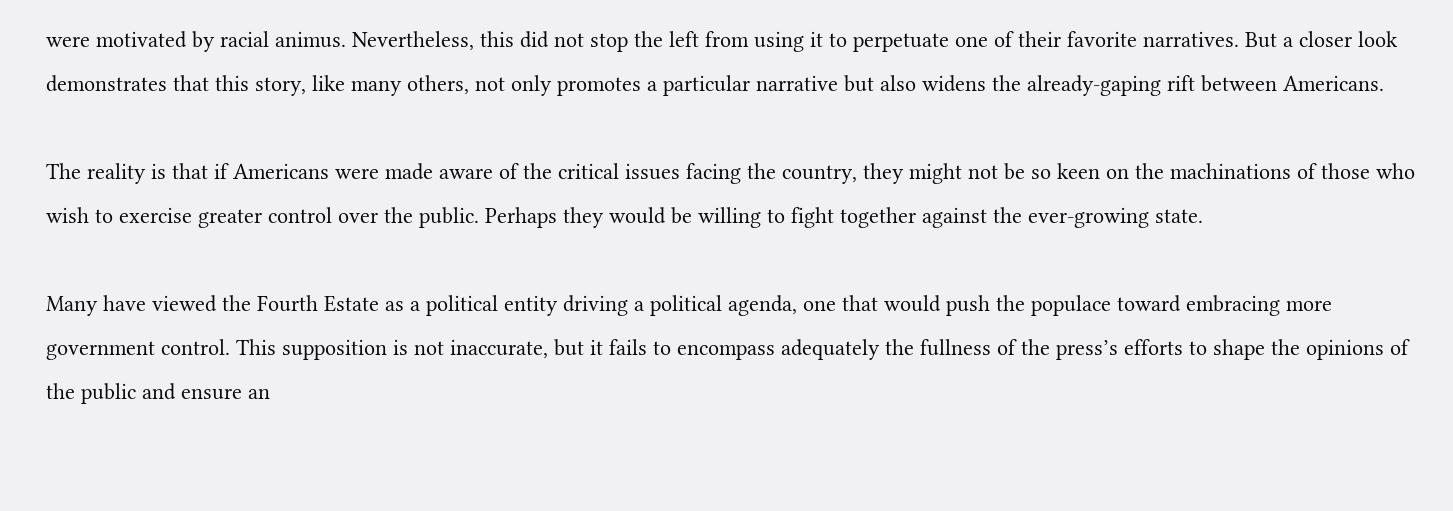were motivated by racial animus. Nevertheless, this did not stop the left from using it to perpetuate one of their favorite narratives. But a closer look demonstrates that this story, like many others, not only promotes a particular narrative but also widens the already-gaping rift between Americans.

The reality is that if Americans were made aware of the critical issues facing the country, they might not be so keen on the machinations of those who wish to exercise greater control over the public. Perhaps they would be willing to fight together against the ever-growing state.

Many have viewed the Fourth Estate as a political entity driving a political agenda, one that would push the populace toward embracing more government control. This supposition is not inaccurate, but it fails to encompass adequately the fullness of the press’s efforts to shape the opinions of the public and ensure an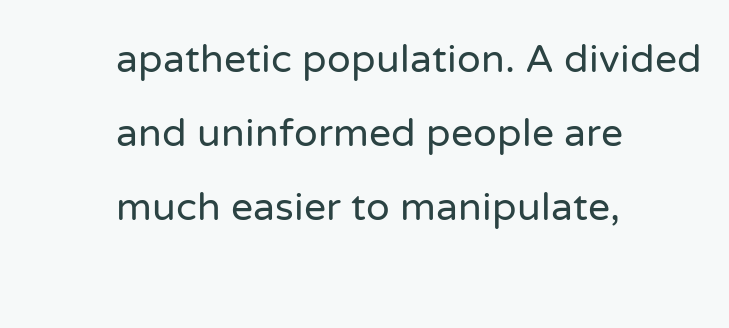apathetic population. A divided and uninformed people are much easier to manipulate,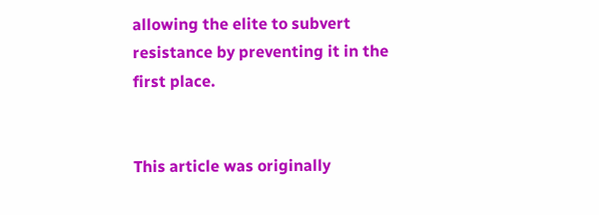allowing the elite to subvert resistance by preventing it in the first place.


This article was originally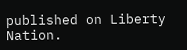published on Liberty Nation.